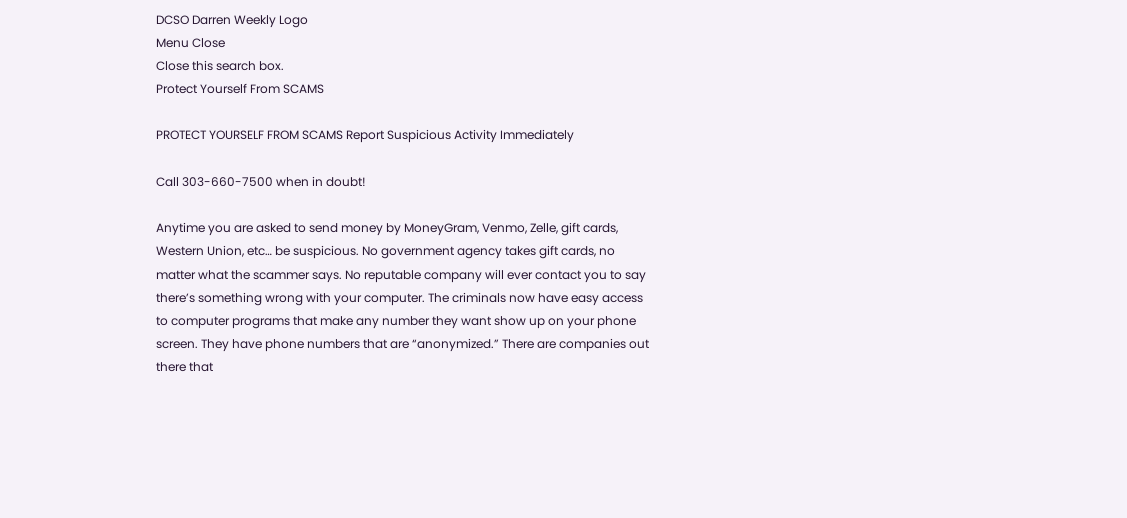DCSO Darren Weekly Logo
Menu Close
Close this search box.
Protect Yourself From SCAMS

PROTECT YOURSELF FROM SCAMS Report Suspicious Activity Immediately

Call 303-660-7500 when in doubt!

Anytime you are asked to send money by MoneyGram, Venmo, Zelle, gift cards, Western Union, etc… be suspicious. No government agency takes gift cards, no matter what the scammer says. No reputable company will ever contact you to say there’s something wrong with your computer. The criminals now have easy access to computer programs that make any number they want show up on your phone screen. They have phone numbers that are “anonymized.” There are companies out there that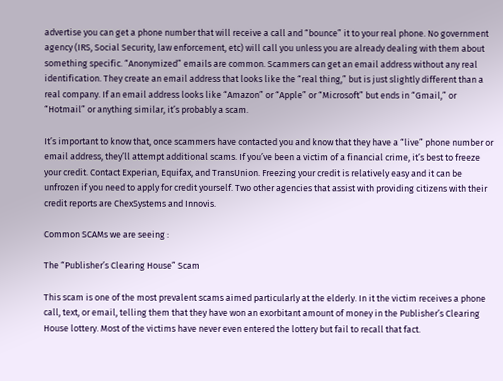advertise you can get a phone number that will receive a call and “bounce” it to your real phone. No government agency (IRS, Social Security, law enforcement, etc) will call you unless you are already dealing with them about something specific. “Anonymized” emails are common. Scammers can get an email address without any real identification. They create an email address that looks like the “real thing,” but is just slightly different than a real company. If an email address looks like “Amazon” or “Apple” or “Microsoft” but ends in “Gmail,” or “Hotmail” or anything similar, it’s probably a scam.

It’s important to know that, once scammers have contacted you and know that they have a “live” phone number or email address, they’ll attempt additional scams. If you’ve been a victim of a financial crime, it’s best to freeze your credit. Contact Experian, Equifax, and TransUnion. Freezing your credit is relatively easy and it can be unfrozen if you need to apply for credit yourself. Two other agencies that assist with providing citizens with their credit reports are ChexSystems and Innovis.

Common SCAMs we are seeing :

The “Publisher’s Clearing House” Scam

This scam is one of the most prevalent scams aimed particularly at the elderly. In it the victim receives a phone call, text, or email, telling them that they have won an exorbitant amount of money in the Publisher’s Clearing House lottery. Most of the victims have never even entered the lottery but fail to recall that fact.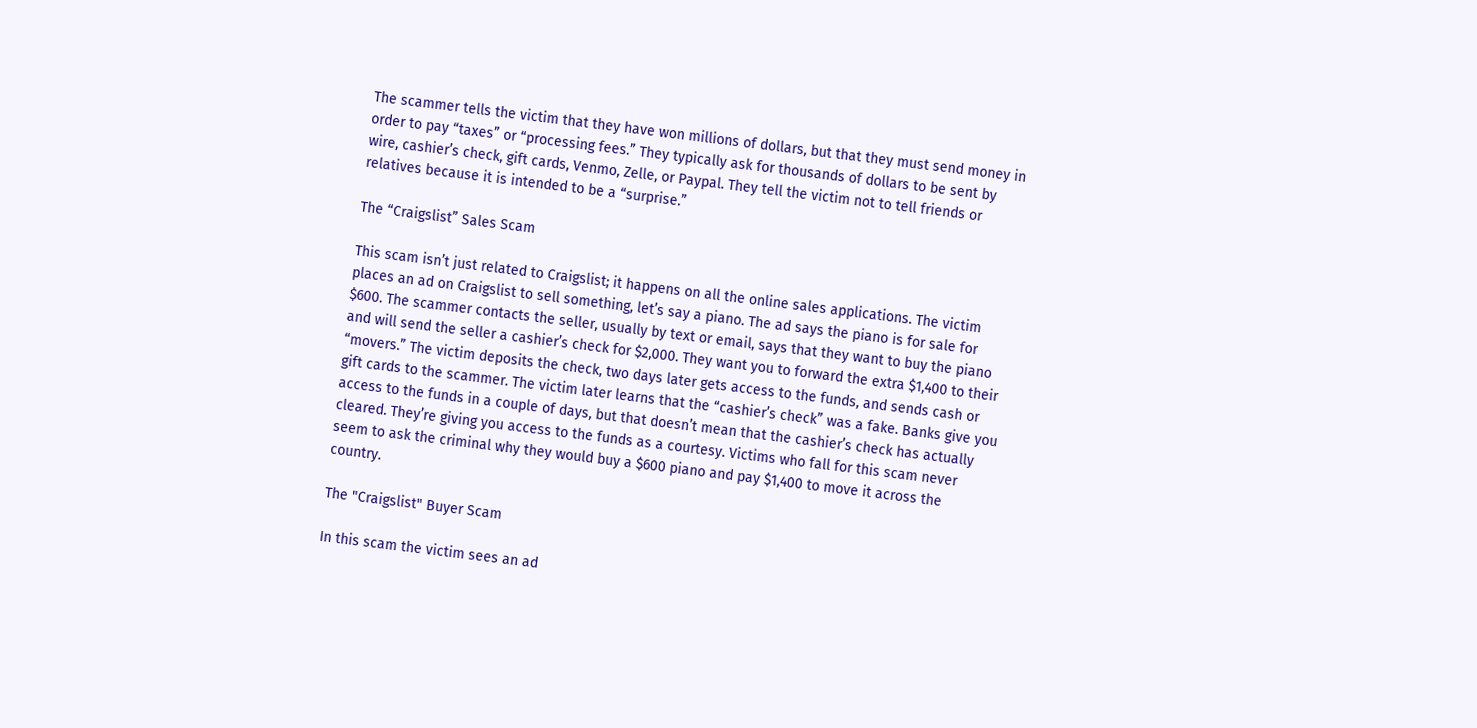The scammer tells the victim that they have won millions of dollars, but that they must send money in order to pay “taxes” or “processing fees.” They typically ask for thousands of dollars to be sent by wire, cashier’s check, gift cards, Venmo, Zelle, or Paypal. They tell the victim not to tell friends or relatives because it is intended to be a “surprise.”

The “Craigslist” Sales Scam

This scam isn’t just related to Craigslist; it happens on all the online sales applications. The victim places an ad on Craigslist to sell something, let’s say a piano. The ad says the piano is for sale for $600. The scammer contacts the seller, usually by text or email, says that they want to buy the piano and will send the seller a cashier’s check for $2,000. They want you to forward the extra $1,400 to their “movers.” The victim deposits the check, two days later gets access to the funds, and sends cash or gift cards to the scammer. The victim later learns that the “cashier’s check” was a fake. Banks give you access to the funds in a couple of days, but that doesn’t mean that the cashier’s check has actually cleared. They’re giving you access to the funds as a courtesy. Victims who fall for this scam never seem to ask the criminal why they would buy a $600 piano and pay $1,400 to move it across the country.

The "Craigslist" Buyer Scam

In this scam the victim sees an ad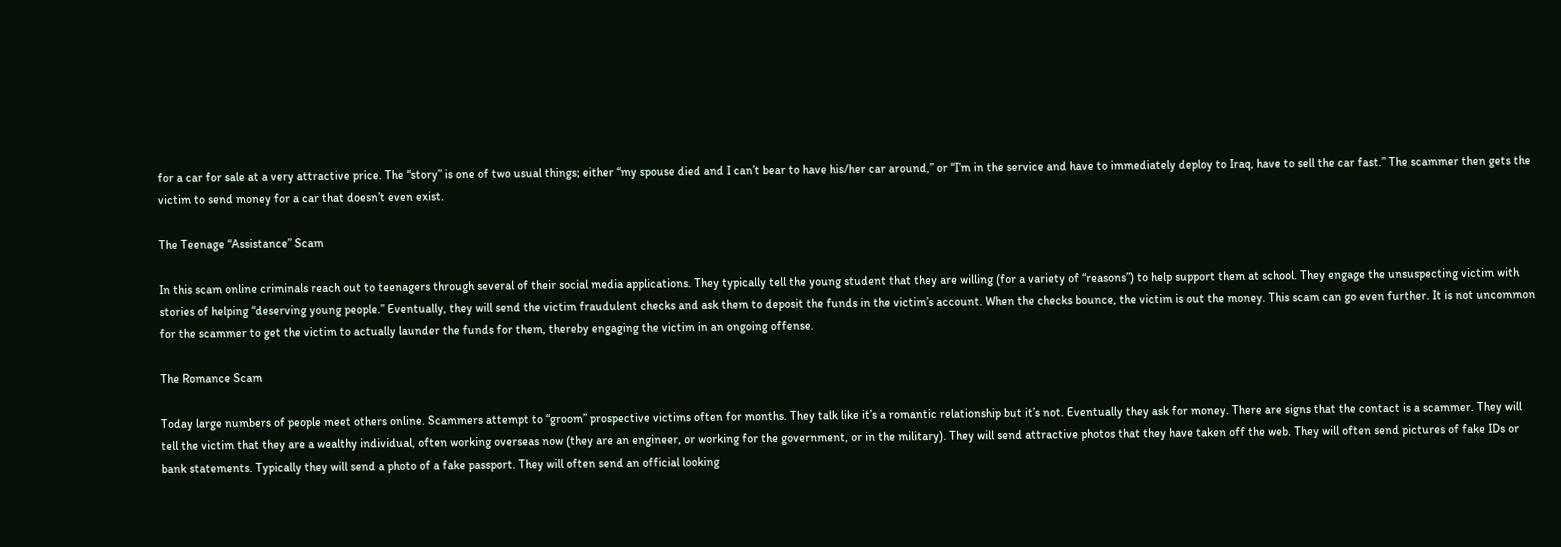for a car for sale at a very attractive price. The “story” is one of two usual things; either “my spouse died and I can’t bear to have his/her car around,” or “I’m in the service and have to immediately deploy to Iraq, have to sell the car fast.” The scammer then gets the victim to send money for a car that doesn’t even exist.

The Teenage “Assistance” Scam

In this scam online criminals reach out to teenagers through several of their social media applications. They typically tell the young student that they are willing (for a variety of “reasons”) to help support them at school. They engage the unsuspecting victim with stories of helping “deserving young people.” Eventually, they will send the victim fraudulent checks and ask them to deposit the funds in the victim’s account. When the checks bounce, the victim is out the money. This scam can go even further. It is not uncommon for the scammer to get the victim to actually launder the funds for them, thereby engaging the victim in an ongoing offense.

The Romance Scam

Today large numbers of people meet others online. Scammers attempt to “groom” prospective victims often for months. They talk like it’s a romantic relationship but it’s not. Eventually they ask for money. There are signs that the contact is a scammer. They will tell the victim that they are a wealthy individual, often working overseas now (they are an engineer, or working for the government, or in the military). They will send attractive photos that they have taken off the web. They will often send pictures of fake IDs or bank statements. Typically they will send a photo of a fake passport. They will often send an official looking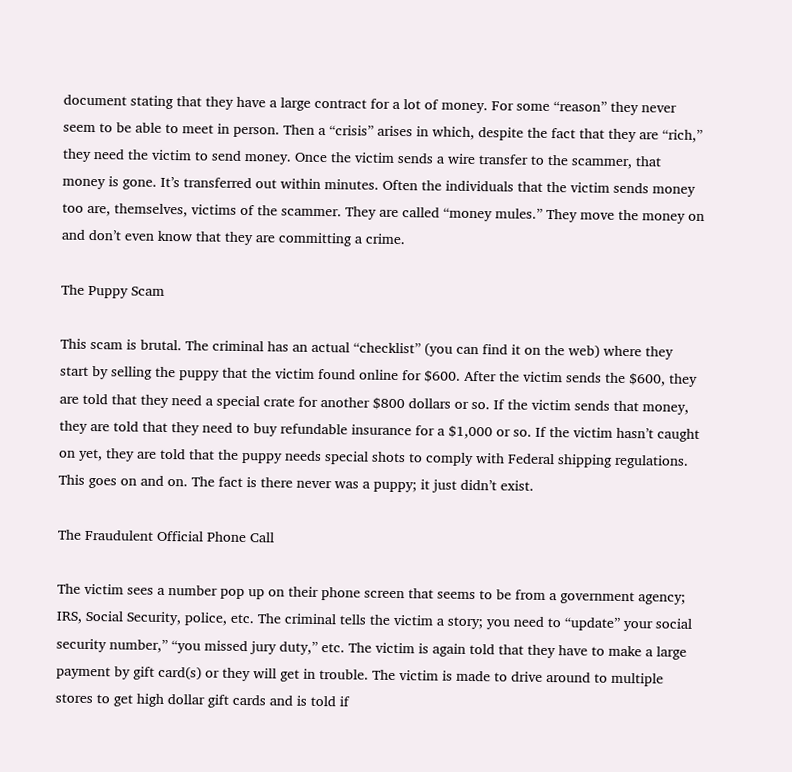document stating that they have a large contract for a lot of money. For some “reason” they never seem to be able to meet in person. Then a “crisis” arises in which, despite the fact that they are “rich,” they need the victim to send money. Once the victim sends a wire transfer to the scammer, that money is gone. It’s transferred out within minutes. Often the individuals that the victim sends money too are, themselves, victims of the scammer. They are called “money mules.” They move the money on and don’t even know that they are committing a crime.

The Puppy Scam

This scam is brutal. The criminal has an actual “checklist” (you can find it on the web) where they start by selling the puppy that the victim found online for $600. After the victim sends the $600, they are told that they need a special crate for another $800 dollars or so. If the victim sends that money, they are told that they need to buy refundable insurance for a $1,000 or so. If the victim hasn’t caught on yet, they are told that the puppy needs special shots to comply with Federal shipping regulations. This goes on and on. The fact is there never was a puppy; it just didn’t exist.

The Fraudulent Official Phone Call

The victim sees a number pop up on their phone screen that seems to be from a government agency; IRS, Social Security, police, etc. The criminal tells the victim a story; you need to “update” your social security number,” “you missed jury duty,” etc. The victim is again told that they have to make a large payment by gift card(s) or they will get in trouble. The victim is made to drive around to multiple stores to get high dollar gift cards and is told if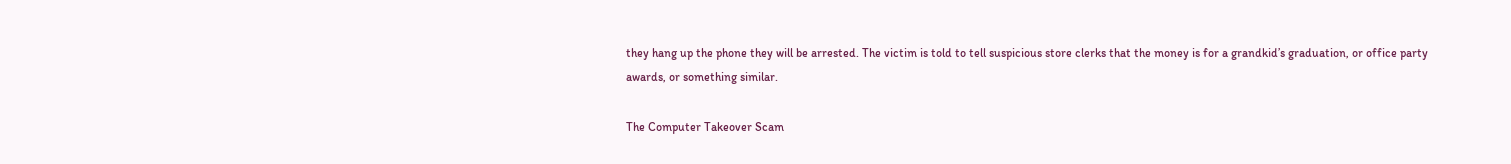they hang up the phone they will be arrested. The victim is told to tell suspicious store clerks that the money is for a grandkid’s graduation, or office party awards, or something similar.

The Computer Takeover Scam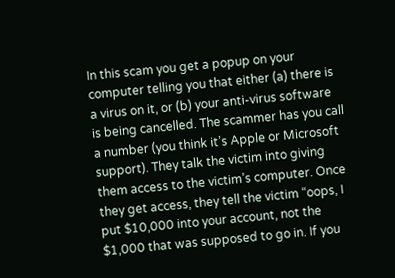In this scam you get a popup on your computer telling you that either (a) there is a virus on it, or (b) your anti-virus software is being cancelled. The scammer has you call a number (you think it’s Apple or Microsoft support). They talk the victim into giving them access to the victim’s computer. Once they get access, they tell the victim “oops, I put $10,000 into your account, not the $1,000 that was supposed to go in. If you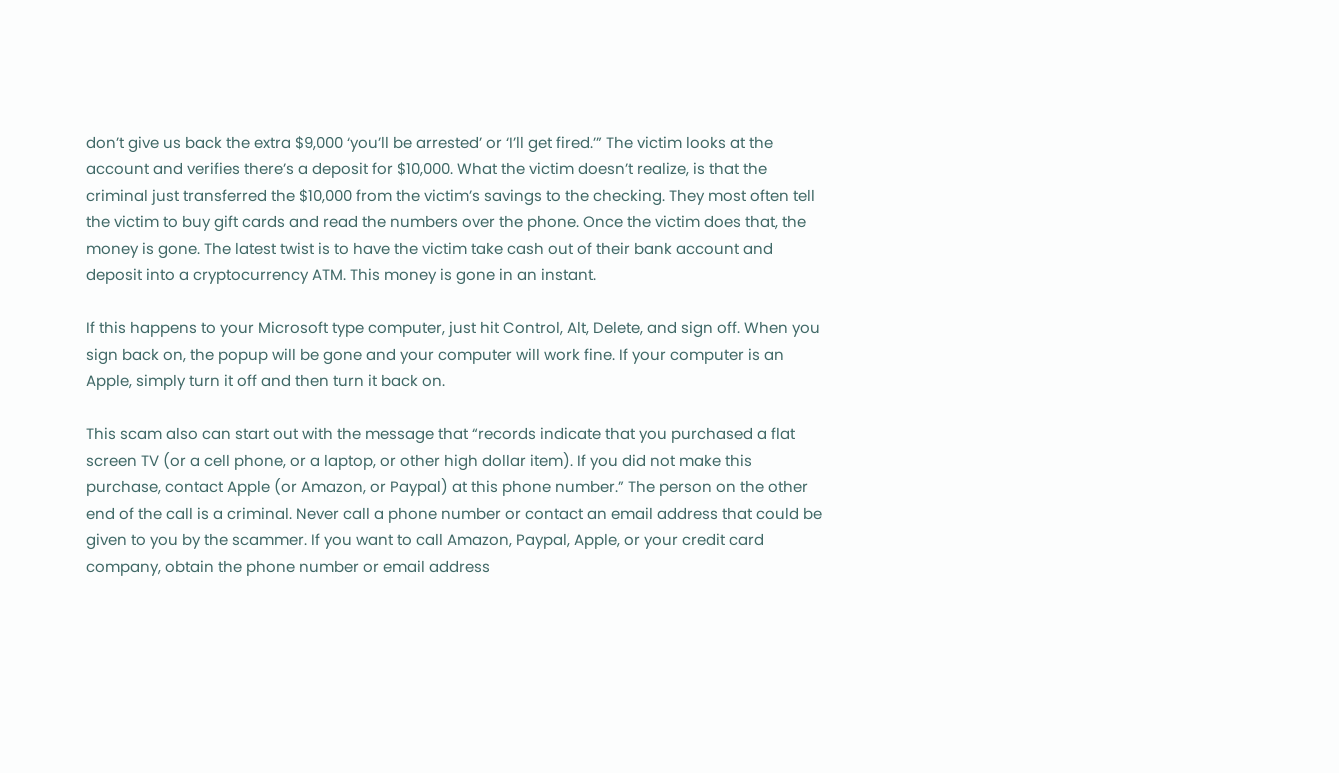don’t give us back the extra $9,000 ‘you’ll be arrested’ or ‘I’ll get fired.’” The victim looks at the account and verifies there’s a deposit for $10,000. What the victim doesn’t realize, is that the criminal just transferred the $10,000 from the victim’s savings to the checking. They most often tell the victim to buy gift cards and read the numbers over the phone. Once the victim does that, the money is gone. The latest twist is to have the victim take cash out of their bank account and deposit into a cryptocurrency ATM. This money is gone in an instant.

If this happens to your Microsoft type computer, just hit Control, Alt, Delete, and sign off. When you sign back on, the popup will be gone and your computer will work fine. If your computer is an Apple, simply turn it off and then turn it back on.

This scam also can start out with the message that “records indicate that you purchased a flat screen TV (or a cell phone, or a laptop, or other high dollar item). If you did not make this purchase, contact Apple (or Amazon, or Paypal) at this phone number.” The person on the other end of the call is a criminal. Never call a phone number or contact an email address that could be given to you by the scammer. If you want to call Amazon, Paypal, Apple, or your credit card company, obtain the phone number or email address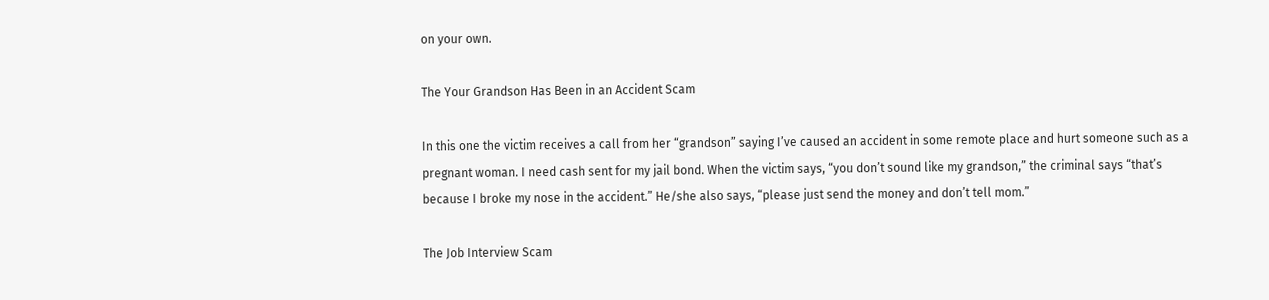on your own.

The Your Grandson Has Been in an Accident Scam

In this one the victim receives a call from her “grandson” saying I’ve caused an accident in some remote place and hurt someone such as a pregnant woman. I need cash sent for my jail bond. When the victim says, “you don’t sound like my grandson,” the criminal says “that’s because I broke my nose in the accident.” He/she also says, “please just send the money and don’t tell mom.”

The Job Interview Scam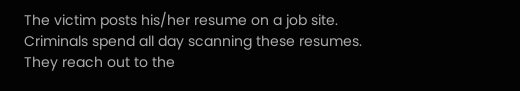The victim posts his/her resume on a job site. Criminals spend all day scanning these resumes. They reach out to the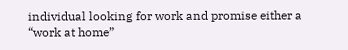individual looking for work and promise either a “work at home”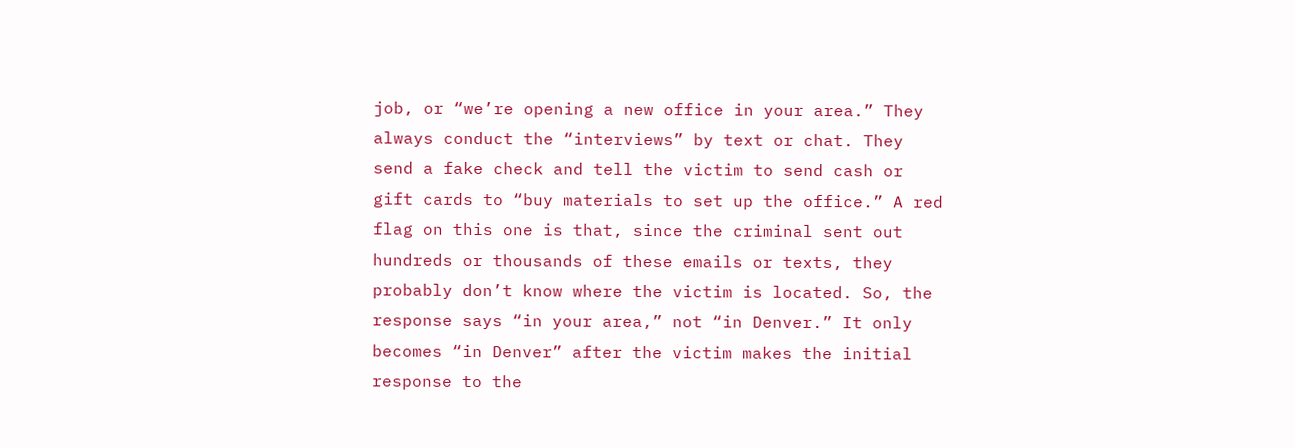job, or “we’re opening a new office in your area.” They always conduct the “interviews” by text or chat. They send a fake check and tell the victim to send cash or gift cards to “buy materials to set up the office.” A red flag on this one is that, since the criminal sent out hundreds or thousands of these emails or texts, they probably don’t know where the victim is located. So, the response says “in your area,” not “in Denver.” It only becomes “in Denver” after the victim makes the initial response to the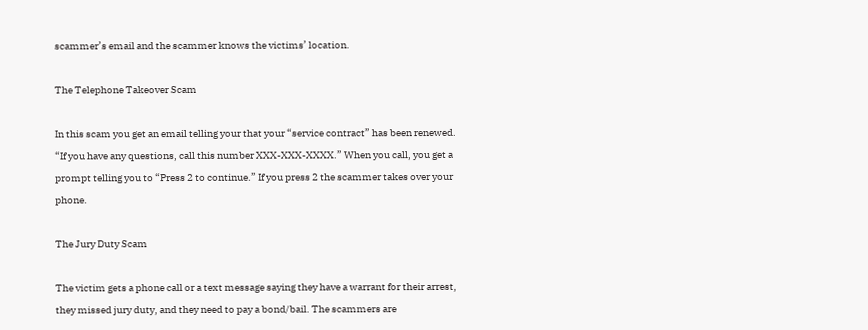scammer’s email and the scammer knows the victims’ location.

The Telephone Takeover Scam

In this scam you get an email telling your that your “service contract” has been renewed. “If you have any questions, call this number XXX-XXX-XXXX.” When you call, you get a prompt telling you to “Press 2 to continue.” If you press 2 the scammer takes over your phone.

The Jury Duty Scam

The victim gets a phone call or a text message saying they have a warrant for their arrest, they missed jury duty, and they need to pay a bond/bail. The scammers are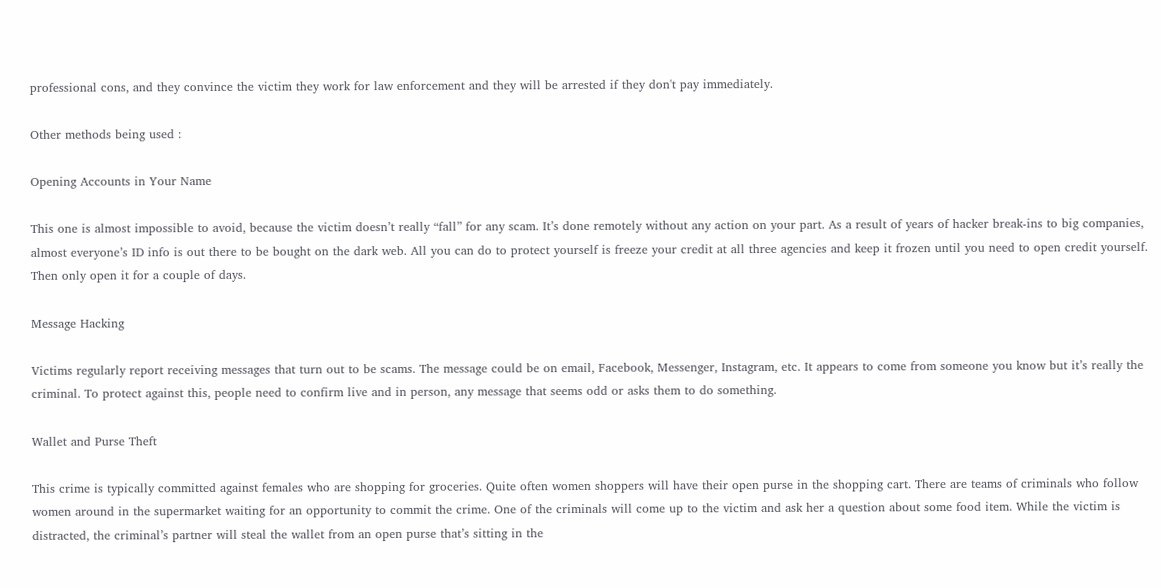professional cons, and they convince the victim they work for law enforcement and they will be arrested if they don't pay immediately.

Other methods being used :

Opening Accounts in Your Name

This one is almost impossible to avoid, because the victim doesn’t really “fall” for any scam. It’s done remotely without any action on your part. As a result of years of hacker break-ins to big companies, almost everyone’s ID info is out there to be bought on the dark web. All you can do to protect yourself is freeze your credit at all three agencies and keep it frozen until you need to open credit yourself. Then only open it for a couple of days.

Message Hacking

Victims regularly report receiving messages that turn out to be scams. The message could be on email, Facebook, Messenger, Instagram, etc. It appears to come from someone you know but it’s really the criminal. To protect against this, people need to confirm live and in person, any message that seems odd or asks them to do something.

Wallet and Purse Theft

This crime is typically committed against females who are shopping for groceries. Quite often women shoppers will have their open purse in the shopping cart. There are teams of criminals who follow women around in the supermarket waiting for an opportunity to commit the crime. One of the criminals will come up to the victim and ask her a question about some food item. While the victim is distracted, the criminal’s partner will steal the wallet from an open purse that’s sitting in the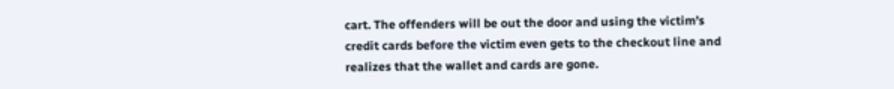cart. The offenders will be out the door and using the victim’s credit cards before the victim even gets to the checkout line and realizes that the wallet and cards are gone.